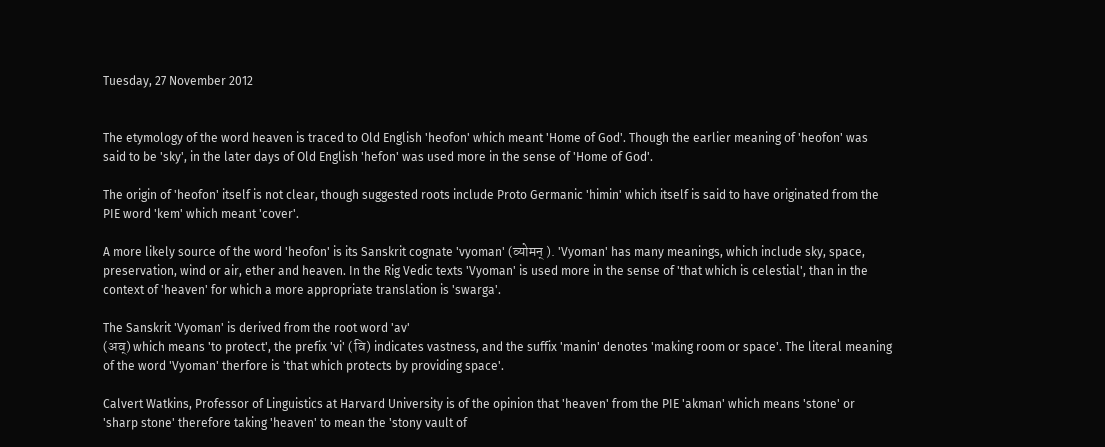Tuesday, 27 November 2012


The etymology of the word heaven is traced to Old English 'heofon' which meant 'Home of God'. Though the earlier meaning of 'heofon' was said to be 'sky', in the later days of Old English 'hefon' was used more in the sense of 'Home of God'.

The origin of 'heofon' itself is not clear, though suggested roots include Proto Germanic 'himin' which itself is said to have originated from the PIE word 'kem' which meant 'cover'.

A more likely source of the word 'heofon' is its Sanskrit cognate 'vyoman' (व्योमन् ). 'Vyoman' has many meanings, which include sky, space, preservation, wind or air, ether and heaven. In the Rig Vedic texts 'Vyoman' is used more in the sense of 'that which is celestial', than in the context of 'heaven' for which a more appropriate translation is 'swarga'.

The Sanskrit 'Vyoman' is derived from the root word 'av'
(अव्) which means 'to protect', the prefix 'vi' (वि) indicates vastness, and the suffix 'manin' denotes 'making room or space'. The literal meaning of the word 'Vyoman' therfore is 'that which protects by providing space'.

Calvert Watkins, Professor of Linguistics at Harvard University is of the opinion that 'heaven' from the PIE 'akman' which means 'stone' or 'sharp stone' therefore taking 'heaven' to mean the 'stony vault of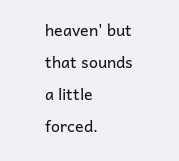heaven' but that sounds a little forced.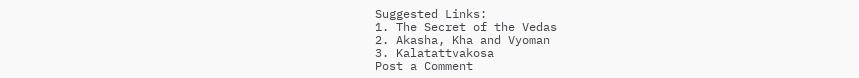Suggested Links:
1. The Secret of the Vedas
2. Akasha, Kha and Vyoman
3. Kalatattvakosa
Post a Comment